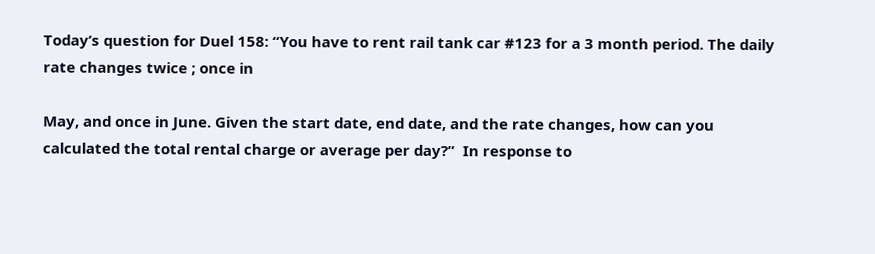Today’s question for Duel 158: “You have to rent rail tank car #123 for a 3 month period. The daily rate changes twice ; once in

May, and once in June. Given the start date, end date, and the rate changes, how can you calculated the total rental charge or average per day?”  In response to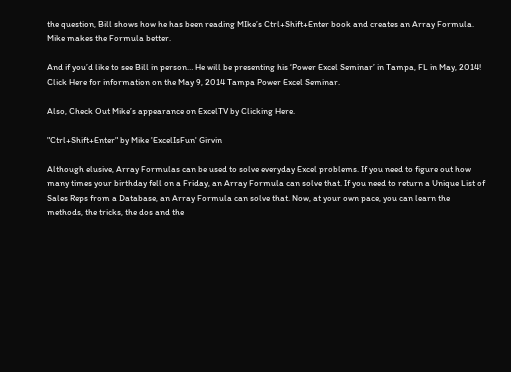the question, Bill shows how he has been reading MIke’s Ctrl+Shift+Enter book and creates an Array Formula. Mike makes the Formula better.

And if you’d like to see Bill in person… He will be presenting his ‘Power Excel Seminar’ in Tampa, FL in May, 2014!  Click Here for information on the May 9, 2014 Tampa Power Excel Seminar.

Also, Check Out Mike’s appearance on ExcelTV by Clicking Here.

"Ctrl+Shift+Enter" by Mike 'ExcelIsFun' Girvin

Although elusive, Array Formulas can be used to solve everyday Excel problems. If you need to figure out how many times your birthday fell on a Friday, an Array Formula can solve that. If you need to return a Unique List of Sales Reps from a Database, an Array Formula can solve that. Now, at your own pace, you can learn the methods, the tricks, the dos and the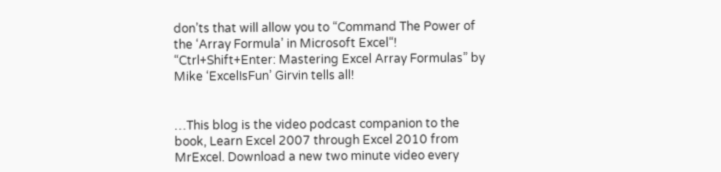don’ts that will allow you to “Command The Power of the ‘Array Formula’ in Microsoft Excel“! “Ctrl+Shift+Enter: Mastering Excel Array Formulas” by Mike ‘ExcelIsFun’ Girvin tells all!


…This blog is the video podcast companion to the book, Learn Excel 2007 through Excel 2010 from MrExcel. Download a new two minute video every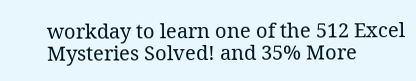workday to learn one of the 512 Excel Mysteries Solved! and 35% More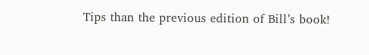Tips than the previous edition of Bill’s book!